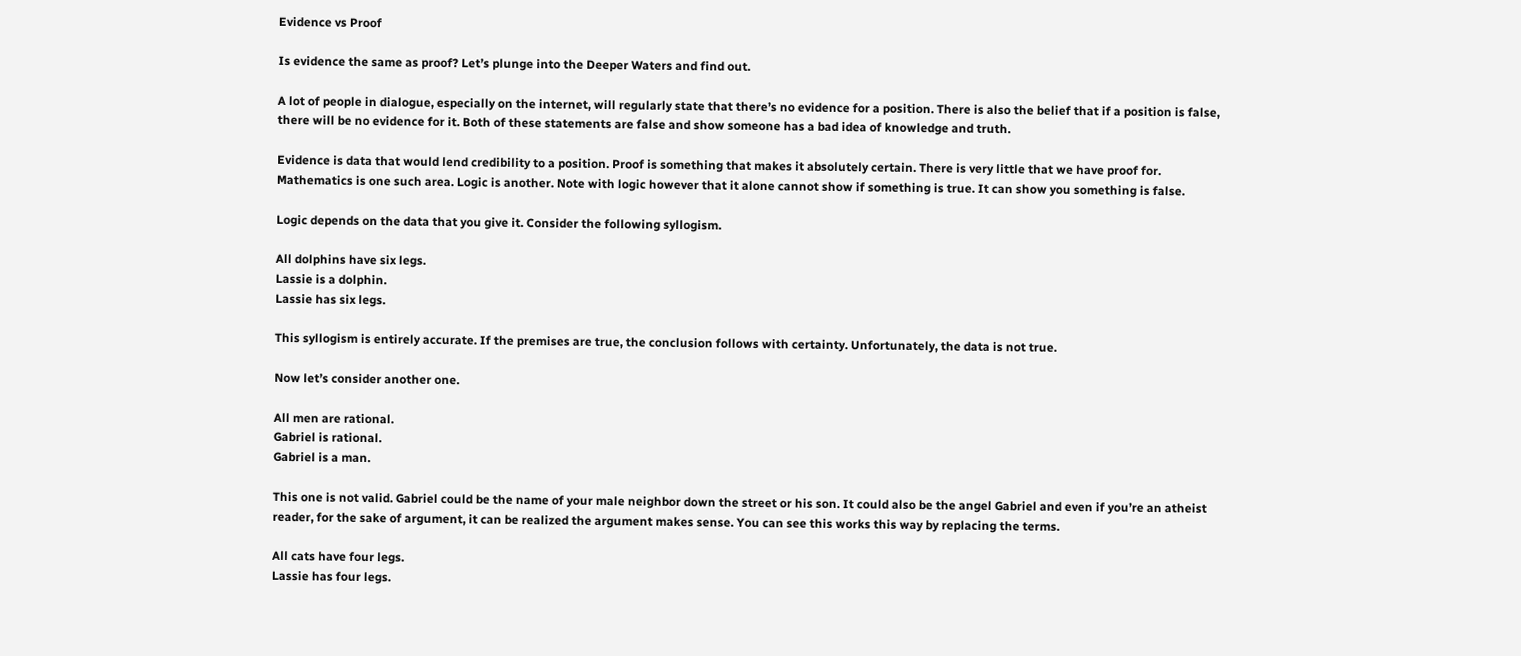Evidence vs Proof

Is evidence the same as proof? Let’s plunge into the Deeper Waters and find out.

A lot of people in dialogue, especially on the internet, will regularly state that there’s no evidence for a position. There is also the belief that if a position is false, there will be no evidence for it. Both of these statements are false and show someone has a bad idea of knowledge and truth.

Evidence is data that would lend credibility to a position. Proof is something that makes it absolutely certain. There is very little that we have proof for. Mathematics is one such area. Logic is another. Note with logic however that it alone cannot show if something is true. It can show you something is false.

Logic depends on the data that you give it. Consider the following syllogism.

All dolphins have six legs.
Lassie is a dolphin.
Lassie has six legs.

This syllogism is entirely accurate. If the premises are true, the conclusion follows with certainty. Unfortunately, the data is not true.

Now let’s consider another one.

All men are rational.
Gabriel is rational.
Gabriel is a man.

This one is not valid. Gabriel could be the name of your male neighbor down the street or his son. It could also be the angel Gabriel and even if you’re an atheist reader, for the sake of argument, it can be realized the argument makes sense. You can see this works this way by replacing the terms.

All cats have four legs.
Lassie has four legs.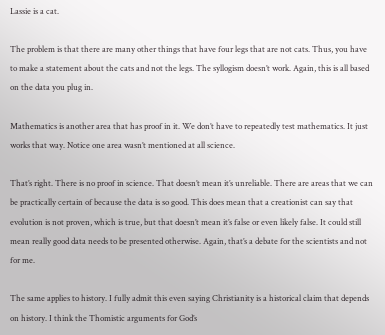Lassie is a cat.

The problem is that there are many other things that have four legs that are not cats. Thus, you have to make a statement about the cats and not the legs. The syllogism doesn’t work. Again, this is all based on the data you plug in.

Mathematics is another area that has proof in it. We don’t have to repeatedly test mathematics. It just works that way. Notice one area wasn’t mentioned at all science.

That’s right. There is no proof in science. That doesn’t mean it’s unreliable. There are areas that we can be practically certain of because the data is so good. This does mean that a creationist can say that evolution is not proven, which is true, but that doesn’t mean it’s false or even likely false. It could still mean really good data needs to be presented otherwise. Again, that’s a debate for the scientists and not for me.

The same applies to history. I fully admit this even saying Christianity is a historical claim that depends on history. I think the Thomistic arguments for God’s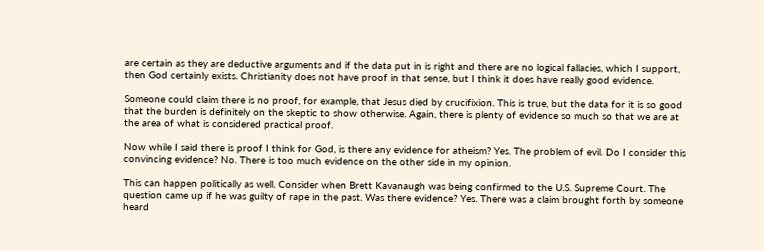are certain as they are deductive arguments and if the data put in is right and there are no logical fallacies, which I support, then God certainly exists. Christianity does not have proof in that sense, but I think it does have really good evidence.

Someone could claim there is no proof, for example, that Jesus died by crucifixion. This is true, but the data for it is so good that the burden is definitely on the skeptic to show otherwise. Again, there is plenty of evidence so much so that we are at the area of what is considered practical proof.

Now while I said there is proof I think for God, is there any evidence for atheism? Yes. The problem of evil. Do I consider this convincing evidence? No. There is too much evidence on the other side in my opinion.

This can happen politically as well. Consider when Brett Kavanaugh was being confirmed to the U.S. Supreme Court. The question came up if he was guilty of rape in the past. Was there evidence? Yes. There was a claim brought forth by someone heard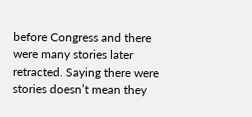before Congress and there were many stories later retracted. Saying there were stories doesn’t mean they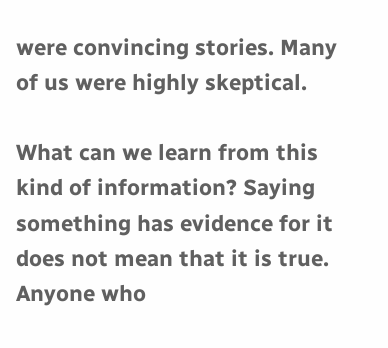were convincing stories. Many of us were highly skeptical.

What can we learn from this kind of information? Saying something has evidence for it does not mean that it is true. Anyone who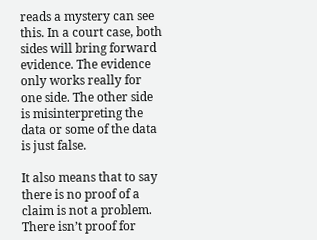reads a mystery can see this. In a court case, both sides will bring forward evidence. The evidence only works really for one side. The other side is misinterpreting the data or some of the data is just false.

It also means that to say there is no proof of a claim is not a problem. There isn’t proof for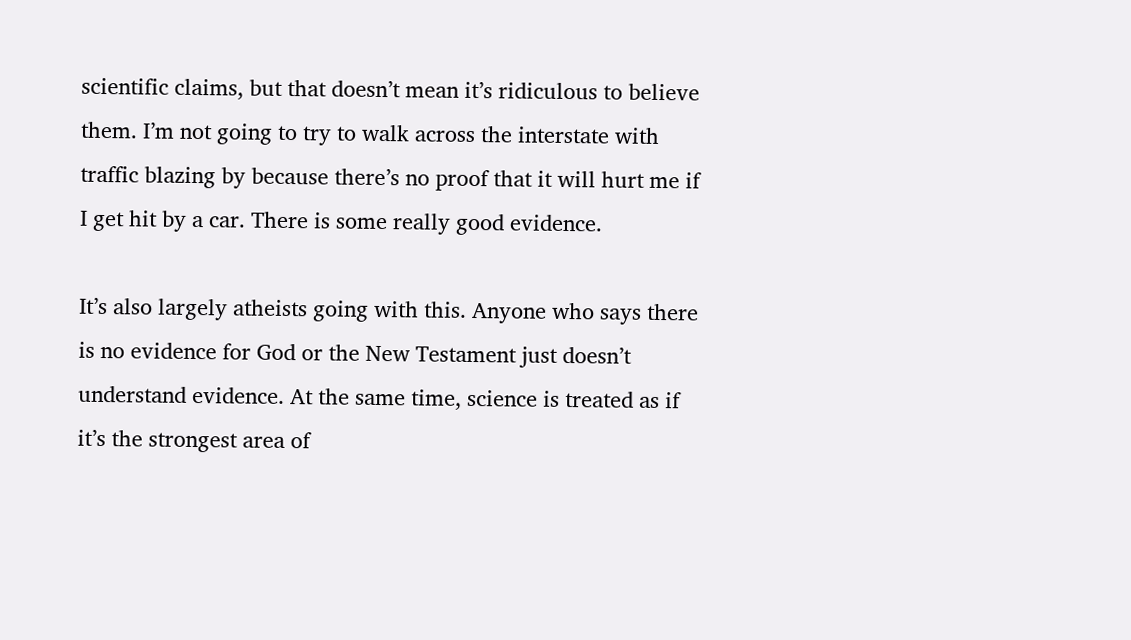scientific claims, but that doesn’t mean it’s ridiculous to believe them. I’m not going to try to walk across the interstate with traffic blazing by because there’s no proof that it will hurt me if I get hit by a car. There is some really good evidence.

It’s also largely atheists going with this. Anyone who says there is no evidence for God or the New Testament just doesn’t understand evidence. At the same time, science is treated as if it’s the strongest area of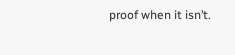proof when it isn’t.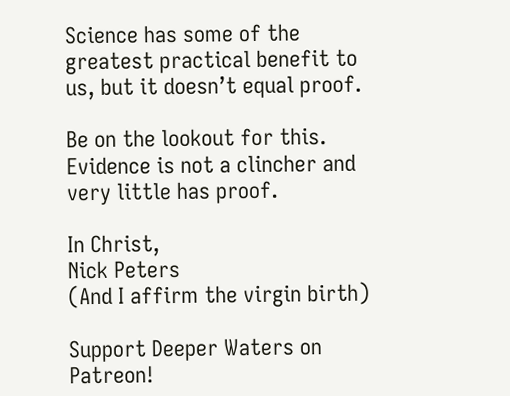Science has some of the greatest practical benefit to us, but it doesn’t equal proof.

Be on the lookout for this. Evidence is not a clincher and very little has proof.

In Christ,
Nick Peters
(And I affirm the virgin birth)

Support Deeper Waters on Patreon!